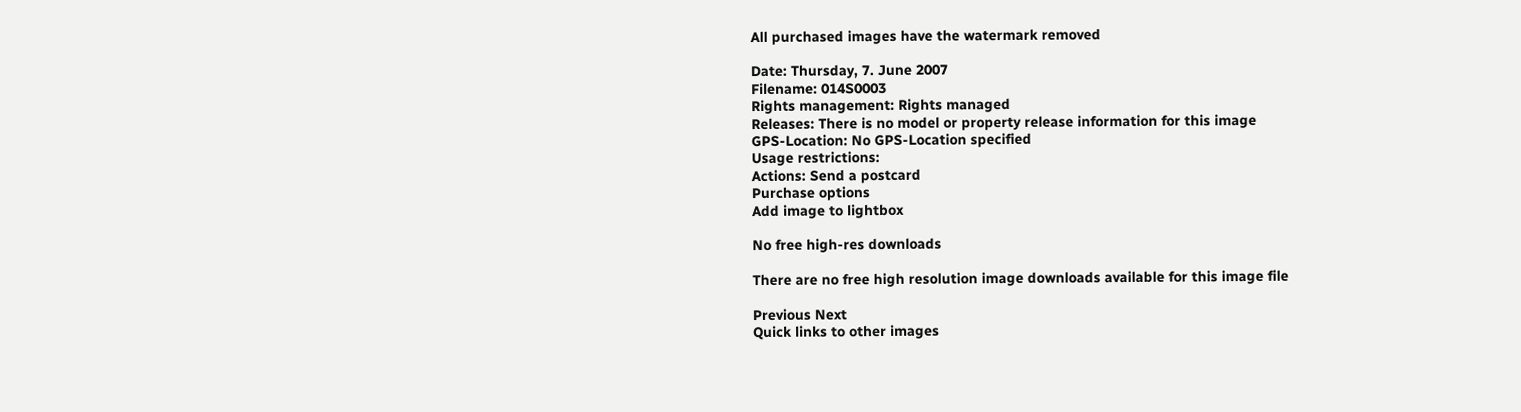All purchased images have the watermark removed

Date: Thursday, 7. June 2007
Filename: 014S0003
Rights management: Rights managed
Releases: There is no model or property release information for this image
GPS-Location: No GPS-Location specified
Usage restrictions:
Actions: Send a postcard
Purchase options
Add image to lightbox

No free high-res downloads

There are no free high resolution image downloads available for this image file

Previous Next
Quick links to other images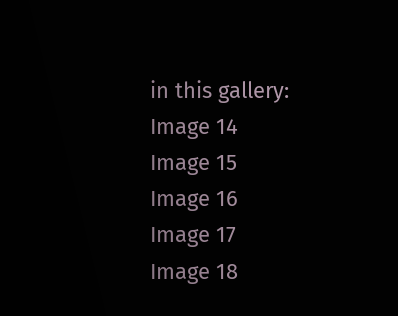in this gallery:
Image 14
Image 15
Image 16
Image 17
Image 18